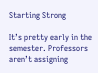Starting Strong

It’s pretty early in the semester. Professors aren’t assigning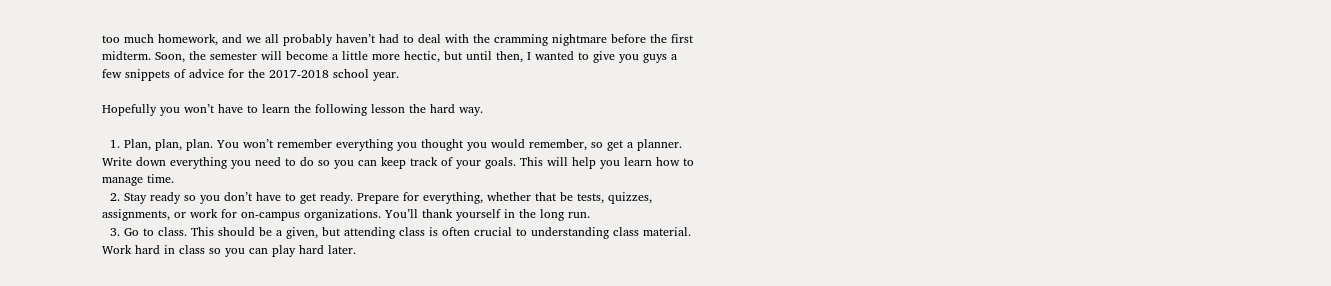too much homework, and we all probably haven’t had to deal with the cramming nightmare before the first midterm. Soon, the semester will become a little more hectic, but until then, I wanted to give you guys a few snippets of advice for the 2017-2018 school year.

Hopefully you won’t have to learn the following lesson the hard way.

  1. Plan, plan, plan. You won’t remember everything you thought you would remember, so get a planner. Write down everything you need to do so you can keep track of your goals. This will help you learn how to manage time.
  2. Stay ready so you don’t have to get ready. Prepare for everything, whether that be tests, quizzes, assignments, or work for on-campus organizations. You’ll thank yourself in the long run.
  3. Go to class. This should be a given, but attending class is often crucial to understanding class material. Work hard in class so you can play hard later.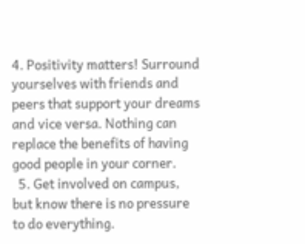4. Positivity matters! Surround yourselves with friends and peers that support your dreams and vice versa. Nothing can replace the benefits of having good people in your corner.
  5. Get involved on campus, but know there is no pressure to do everything.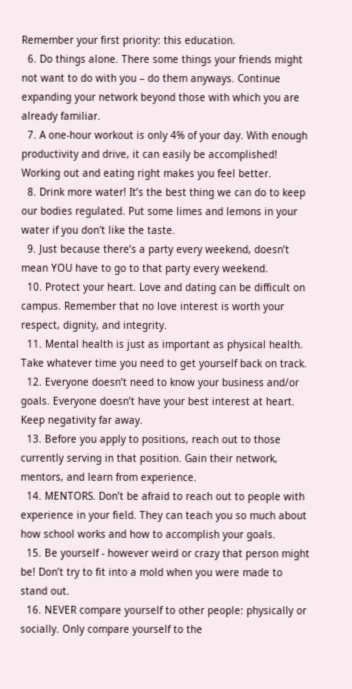Remember your first priority: this education.
  6. Do things alone. There some things your friends might not want to do with you – do them anyways. Continue expanding your network beyond those with which you are already familiar.
  7. A one-hour workout is only 4% of your day. With enough productivity and drive, it can easily be accomplished! Working out and eating right makes you feel better.
  8. Drink more water! It’s the best thing we can do to keep our bodies regulated. Put some limes and lemons in your water if you don't like the taste.
  9. Just because there’s a party every weekend, doesn’t mean YOU have to go to that party every weekend.
  10. Protect your heart. Love and dating can be difficult on campus. Remember that no love interest is worth your respect, dignity, and integrity.
  11. Mental health is just as important as physical health. Take whatever time you need to get yourself back on track.
  12. Everyone doesn’t need to know your business and/or goals. Everyone doesn’t have your best interest at heart. Keep negativity far away.
  13. Before you apply to positions, reach out to those currently serving in that position. Gain their network, mentors, and learn from experience.
  14. MENTORS. Don’t be afraid to reach out to people with experience in your field. They can teach you so much about how school works and how to accomplish your goals.
  15. Be yourself - however weird or crazy that person might be! Don’t try to fit into a mold when you were made to stand out.
  16. NEVER compare yourself to other people: physically or socially. Only compare yourself to the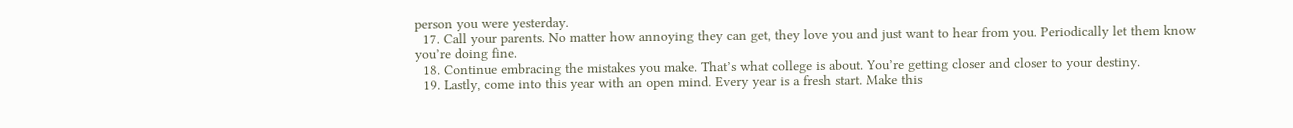person you were yesterday.
  17. Call your parents. No matter how annoying they can get, they love you and just want to hear from you. Periodically let them know you’re doing fine.
  18. Continue embracing the mistakes you make. That’s what college is about. You’re getting closer and closer to your destiny.
  19. Lastly, come into this year with an open mind. Every year is a fresh start. Make this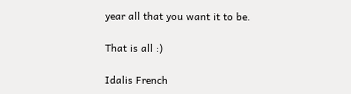year all that you want it to be.

That is all :)

Idalis French